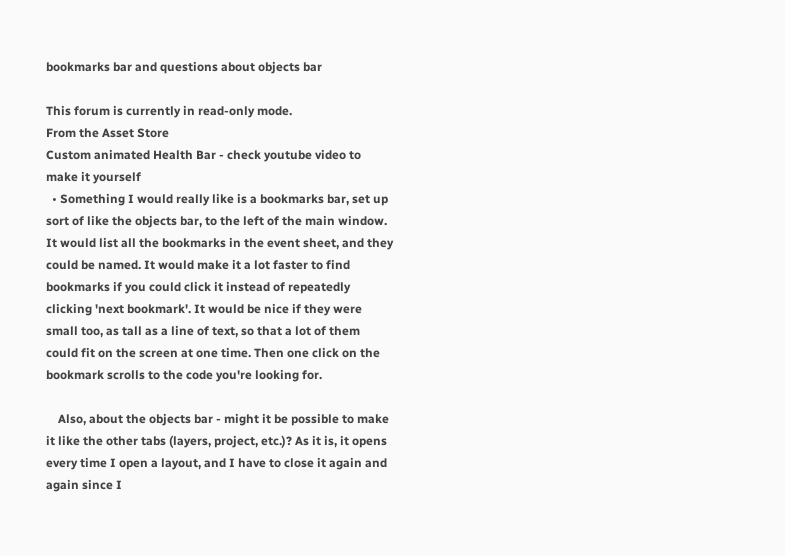bookmarks bar and questions about objects bar

This forum is currently in read-only mode.
From the Asset Store
Custom animated Health Bar - check youtube video to make it yourself
  • Something I would really like is a bookmarks bar, set up sort of like the objects bar, to the left of the main window. It would list all the bookmarks in the event sheet, and they could be named. It would make it a lot faster to find bookmarks if you could click it instead of repeatedly clicking 'next bookmark'. It would be nice if they were small too, as tall as a line of text, so that a lot of them could fit on the screen at one time. Then one click on the bookmark scrolls to the code you're looking for.

    Also, about the objects bar - might it be possible to make it like the other tabs (layers, project, etc.)? As it is, it opens every time I open a layout, and I have to close it again and again since I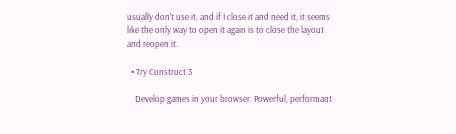usually don't use it, and if I close it and need it, it seems like the only way to open it again is to close the layout and reopen it.

  • Try Construct 3

    Develop games in your browser. Powerful, performant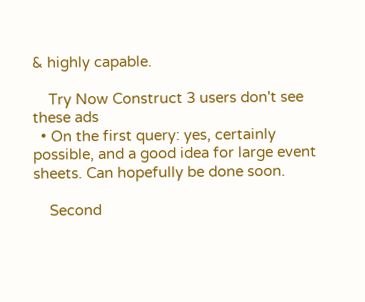& highly capable.

    Try Now Construct 3 users don't see these ads
  • On the first query: yes, certainly possible, and a good idea for large event sheets. Can hopefully be done soon.

    Second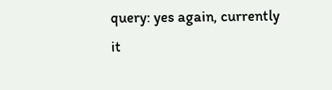query: yes again, currently it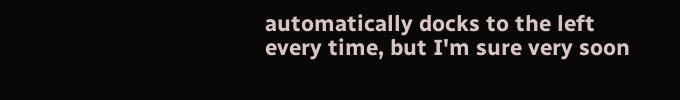automatically docks to the left every time, but I'm sure very soon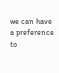we can have a preference to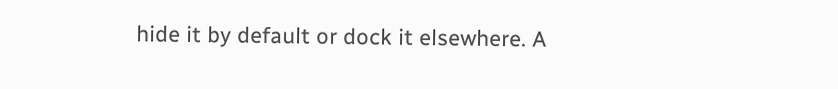hide it by default or dock it elsewhere. A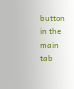button in the main tab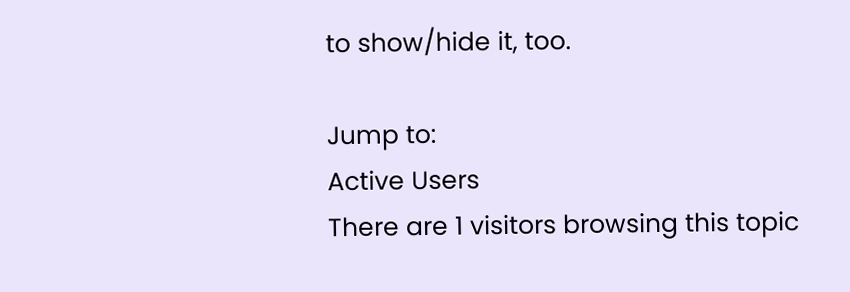to show/hide it, too.

Jump to:
Active Users
There are 1 visitors browsing this topic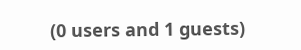(0 users and 1 guests)